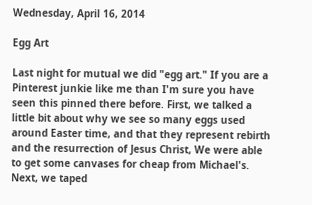Wednesday, April 16, 2014

Egg Art

Last night for mutual we did "egg art." If you are a Pinterest junkie like me than I'm sure you have seen this pinned there before. First, we talked a little bit about why we see so many eggs used around Easter time, and that they represent rebirth and the resurrection of Jesus Christ, We were able to get some canvases for cheap from Michael's. Next, we taped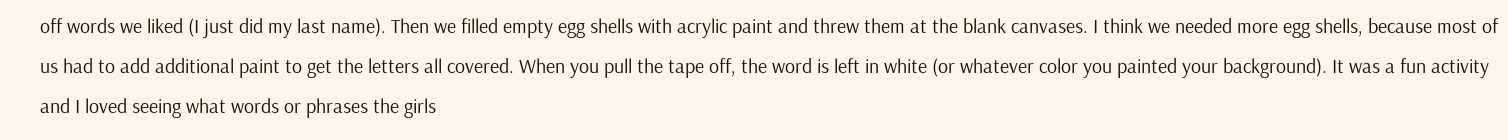off words we liked (I just did my last name). Then we filled empty egg shells with acrylic paint and threw them at the blank canvases. I think we needed more egg shells, because most of us had to add additional paint to get the letters all covered. When you pull the tape off, the word is left in white (or whatever color you painted your background). It was a fun activity and I loved seeing what words or phrases the girls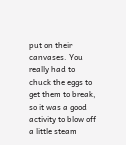put on their canvases. You really had to chuck the eggs to get them to break, so it was a good activity to blow off a little steam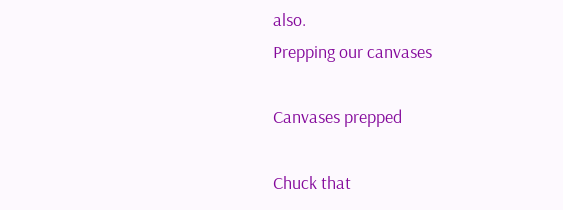also.
Prepping our canvases

Canvases prepped

Chuck that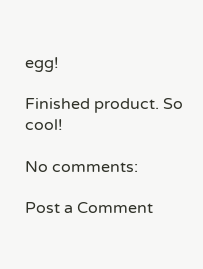egg!

Finished product. So cool!

No comments:

Post a Comment